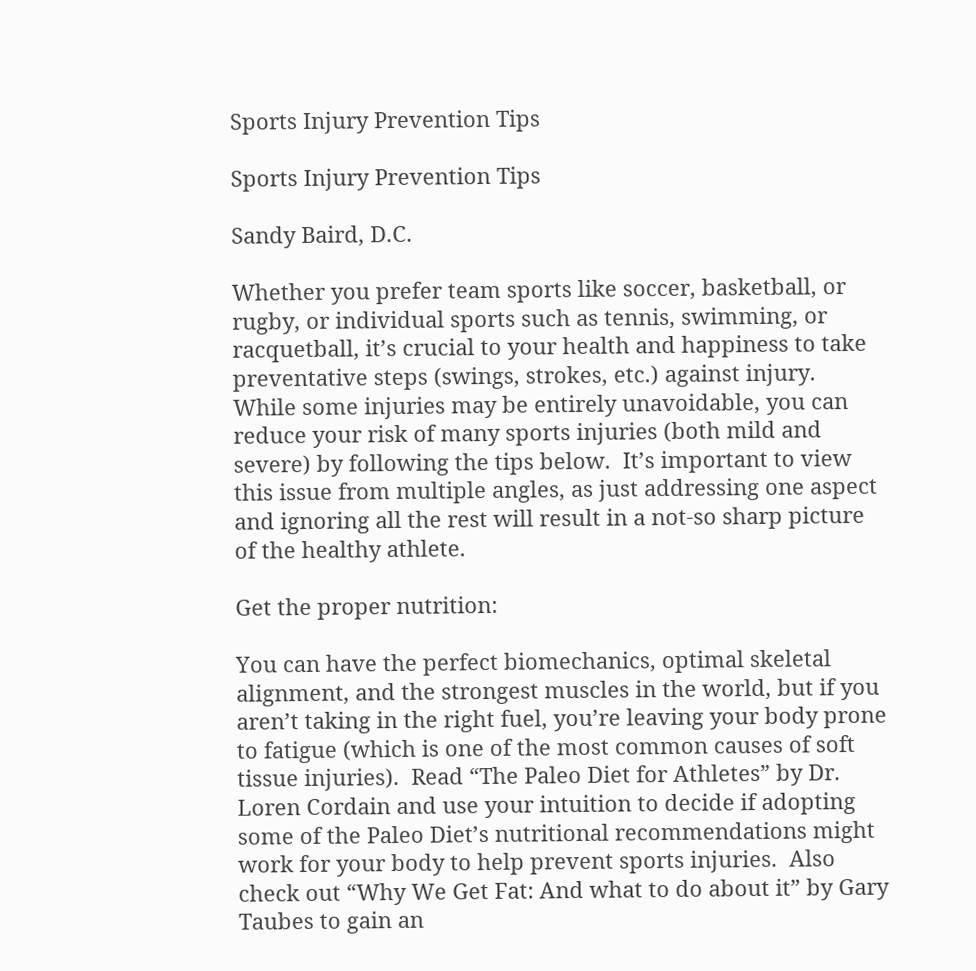Sports Injury Prevention Tips

Sports Injury Prevention Tips

Sandy Baird, D.C.

Whether you prefer team sports like soccer, basketball, or rugby, or individual sports such as tennis, swimming, or racquetball, it’s crucial to your health and happiness to take preventative steps (swings, strokes, etc.) against injury.  While some injuries may be entirely unavoidable, you can reduce your risk of many sports injuries (both mild and severe) by following the tips below.  It’s important to view this issue from multiple angles, as just addressing one aspect and ignoring all the rest will result in a not-so sharp picture of the healthy athlete.

Get the proper nutrition:

You can have the perfect biomechanics, optimal skeletal alignment, and the strongest muscles in the world, but if you aren’t taking in the right fuel, you’re leaving your body prone to fatigue (which is one of the most common causes of soft tissue injuries).  Read “The Paleo Diet for Athletes” by Dr. Loren Cordain and use your intuition to decide if adopting some of the Paleo Diet’s nutritional recommendations might work for your body to help prevent sports injuries.  Also check out “Why We Get Fat: And what to do about it” by Gary Taubes to gain an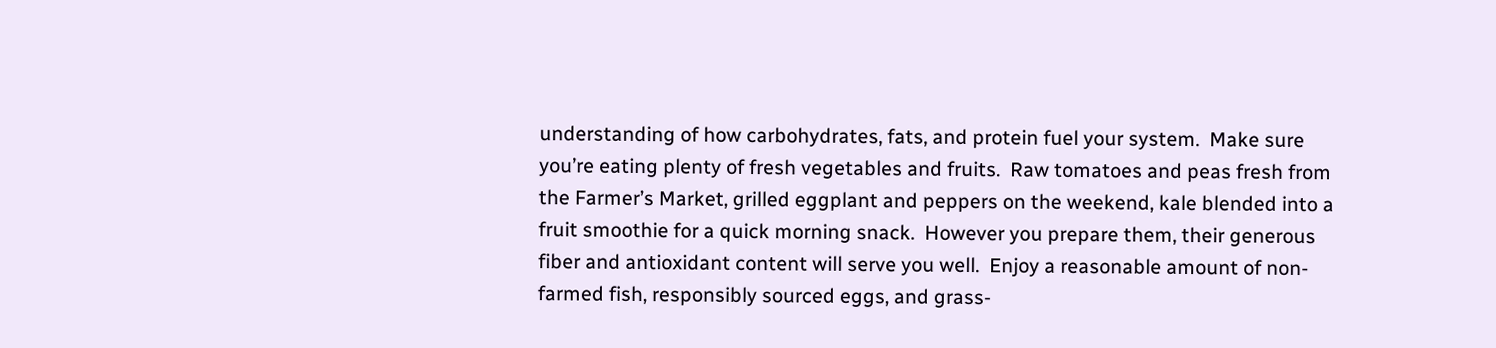understanding of how carbohydrates, fats, and protein fuel your system.  Make sure you’re eating plenty of fresh vegetables and fruits.  Raw tomatoes and peas fresh from the Farmer’s Market, grilled eggplant and peppers on the weekend, kale blended into a fruit smoothie for a quick morning snack.  However you prepare them, their generous fiber and antioxidant content will serve you well.  Enjoy a reasonable amount of non-farmed fish, responsibly sourced eggs, and grass-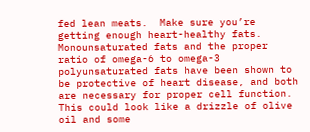fed lean meats.  Make sure you’re getting enough heart-healthy fats.  Monounsaturated fats and the proper ratio of omega-6 to omega-3 polyunsaturated fats have been shown to be protective of heart disease, and both are necessary for proper cell function.  This could look like a drizzle of olive oil and some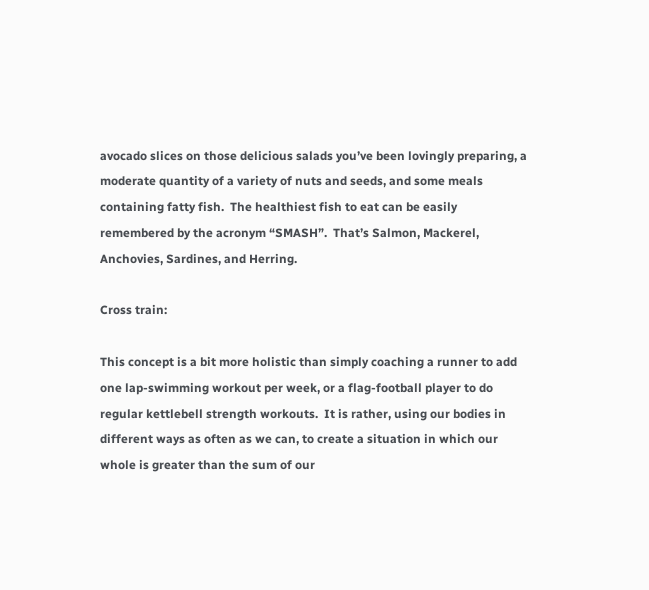avocado slices on those delicious salads you’ve been lovingly preparing, a moderate quantity of a variety of nuts and seeds, and some meals containing fatty fish.  The healthiest fish to eat can be easily remembered by the acronym “SMASH”.  That’s Salmon, Mackerel, Anchovies, Sardines, and Herring.

Cross train:

This concept is a bit more holistic than simply coaching a runner to add one lap-swimming workout per week, or a flag-football player to do regular kettlebell strength workouts.  It is rather, using our bodies in different ways as often as we can, to create a situation in which our whole is greater than the sum of our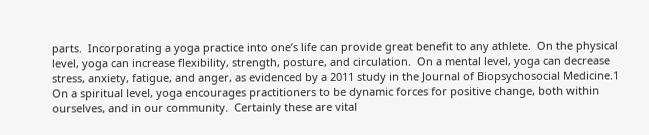parts.  Incorporating a yoga practice into one’s life can provide great benefit to any athlete.  On the physical level, yoga can increase flexibility, strength, posture, and circulation.  On a mental level, yoga can decrease stress, anxiety, fatigue, and anger, as evidenced by a 2011 study in the Journal of Biopsychosocial Medicine.1   On a spiritual level, yoga encourages practitioners to be dynamic forces for positive change, both within ourselves, and in our community.  Certainly these are vital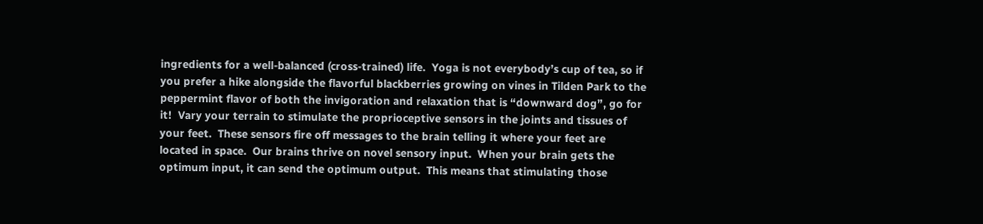ingredients for a well-balanced (cross-trained) life.  Yoga is not everybody’s cup of tea, so if you prefer a hike alongside the flavorful blackberries growing on vines in Tilden Park to the peppermint flavor of both the invigoration and relaxation that is “downward dog”, go for it!  Vary your terrain to stimulate the proprioceptive sensors in the joints and tissues of your feet.  These sensors fire off messages to the brain telling it where your feet are located in space.  Our brains thrive on novel sensory input.  When your brain gets the optimum input, it can send the optimum output.  This means that stimulating those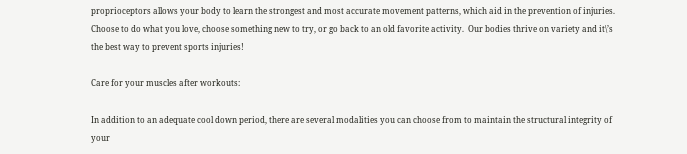proprioceptors allows your body to learn the strongest and most accurate movement patterns, which aid in the prevention of injuries.  Choose to do what you love, choose something new to try, or go back to an old favorite activity.  Our bodies thrive on variety and it\’s the best way to prevent sports injuries!

Care for your muscles after workouts:

In addition to an adequate cool down period, there are several modalities you can choose from to maintain the structural integrity of your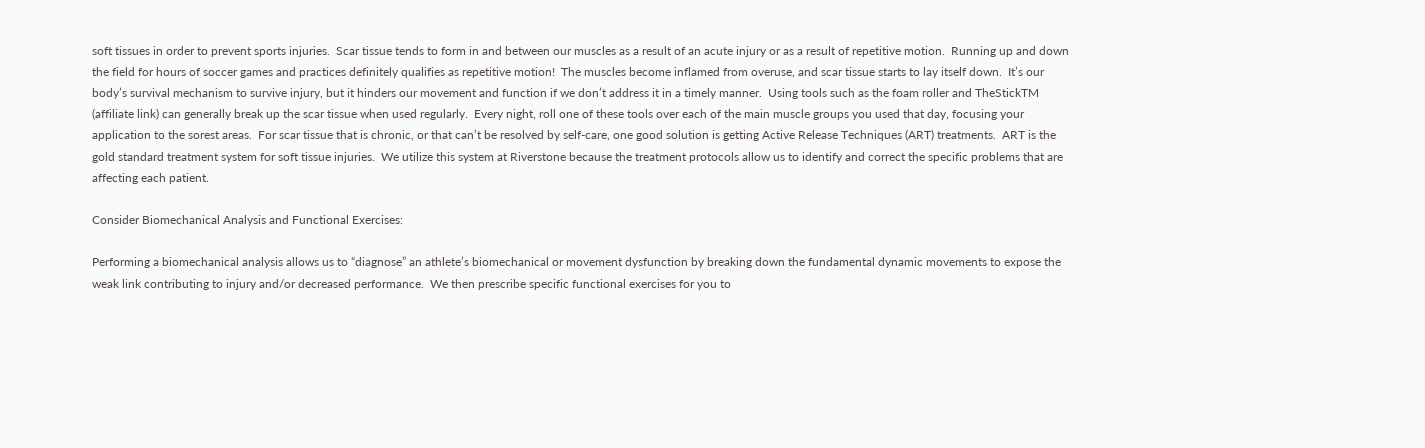soft tissues in order to prevent sports injuries.  Scar tissue tends to form in and between our muscles as a result of an acute injury or as a result of repetitive motion.  Running up and down the field for hours of soccer games and practices definitely qualifies as repetitive motion!  The muscles become inflamed from overuse, and scar tissue starts to lay itself down.  It’s our body’s survival mechanism to survive injury, but it hinders our movement and function if we don’t address it in a timely manner.  Using tools such as the foam roller and TheStickTM (affiliate link) can generally break up the scar tissue when used regularly.  Every night, roll one of these tools over each of the main muscle groups you used that day, focusing your application to the sorest areas.  For scar tissue that is chronic, or that can’t be resolved by self-care, one good solution is getting Active Release Techniques (ART) treatments.  ART is the gold standard treatment system for soft tissue injuries.  We utilize this system at Riverstone because the treatment protocols allow us to identify and correct the specific problems that are affecting each patient.

Consider Biomechanical Analysis and Functional Exercises:

Performing a biomechanical analysis allows us to “diagnose” an athlete’s biomechanical or movement dysfunction by breaking down the fundamental dynamic movements to expose the weak link contributing to injury and/or decreased performance.  We then prescribe specific functional exercises for you to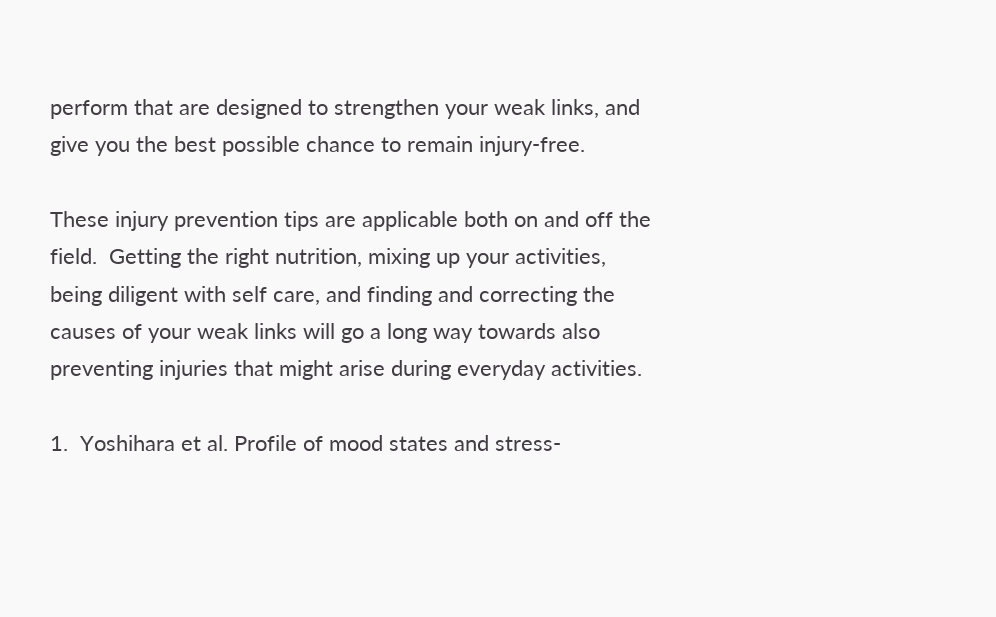perform that are designed to strengthen your weak links, and give you the best possible chance to remain injury-free.

These injury prevention tips are applicable both on and off the field.  Getting the right nutrition, mixing up your activities, being diligent with self care, and finding and correcting the causes of your weak links will go a long way towards also preventing injuries that might arise during everyday activities.

1.  Yoshihara et al. Profile of mood states and stress-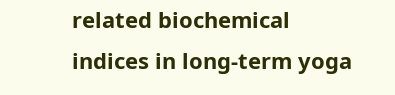related biochemical indices in long-term yoga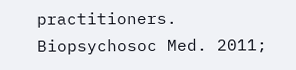practitioners.  Biopsychosoc Med. 2011;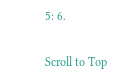5: 6.

Scroll to Top